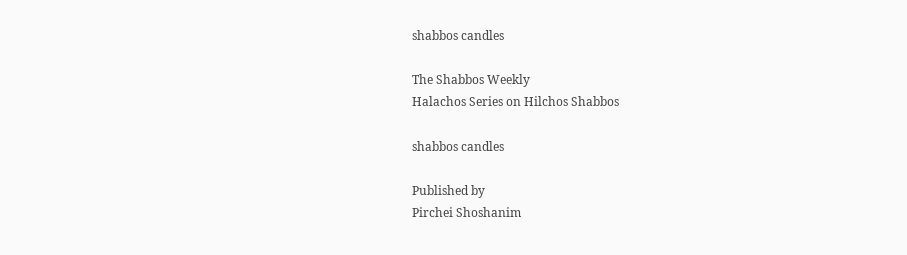shabbos candles

The Shabbos Weekly
Halachos Series on Hilchos Shabbos

shabbos candles

Published by
Pirchei Shoshanim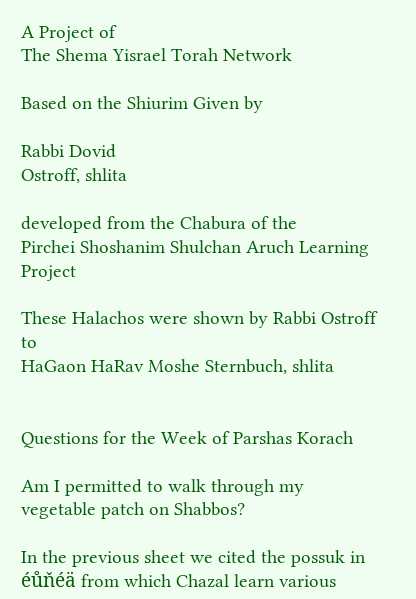A Project of
The Shema Yisrael Torah Network

Based on the Shiurim Given by

Rabbi Dovid
Ostroff, shlita

developed from the Chabura of the
Pirchei Shoshanim Shulchan Aruch Learning Project

These Halachos were shown by Rabbi Ostroff to
HaGaon HaRav Moshe Sternbuch, shlita


Questions for the Week of Parshas Korach

Am I permitted to walk through my vegetable patch on Shabbos?

In the previous sheet we cited the possuk in éůňéä from which Chazal learn various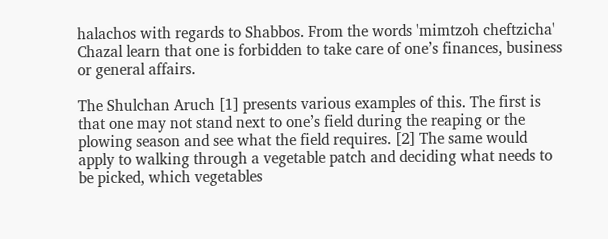halachos with regards to Shabbos. From the words 'mimtzoh cheftzicha' Chazal learn that one is forbidden to take care of one’s finances, business or general affairs.

The Shulchan Aruch [1] presents various examples of this. The first is that one may not stand next to one’s field during the reaping or the plowing season and see what the field requires. [2] The same would apply to walking through a vegetable patch and deciding what needs to be picked, which vegetables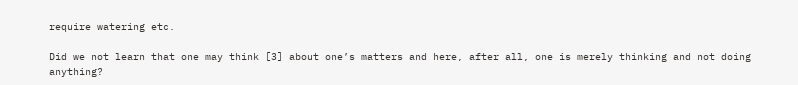require watering etc.

Did we not learn that one may think [3] about one’s matters and here, after all, one is merely thinking and not doing anything?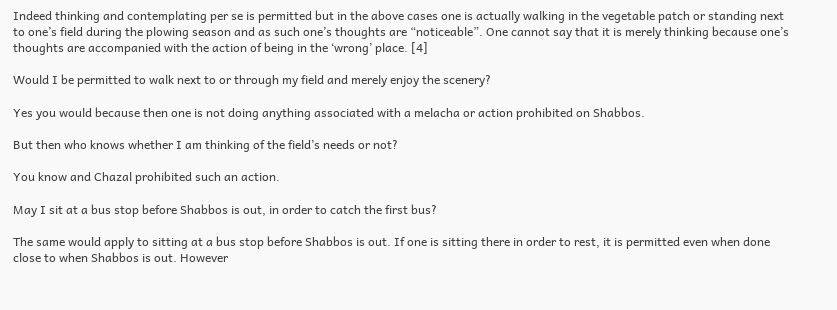Indeed thinking and contemplating per se is permitted but in the above cases one is actually walking in the vegetable patch or standing next to one’s field during the plowing season and as such one’s thoughts are “noticeable”. One cannot say that it is merely thinking because one’s thoughts are accompanied with the action of being in the ‘wrong’ place. [4]

Would I be permitted to walk next to or through my field and merely enjoy the scenery?

Yes you would because then one is not doing anything associated with a melacha or action prohibited on Shabbos.

But then who knows whether I am thinking of the field’s needs or not?

You know and Chazal prohibited such an action.

May I sit at a bus stop before Shabbos is out, in order to catch the first bus?

The same would apply to sitting at a bus stop before Shabbos is out. If one is sitting there in order to rest, it is permitted even when done close to when Shabbos is out. However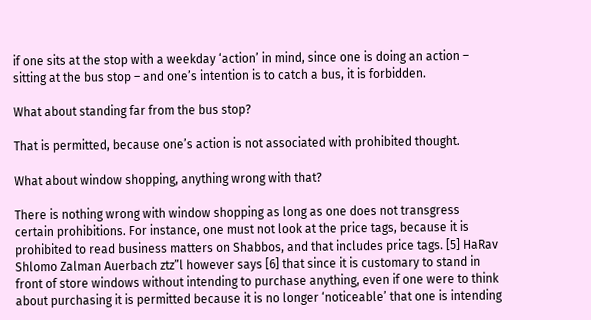if one sits at the stop with a weekday ‘action’ in mind, since one is doing an action – sitting at the bus stop – and one’s intention is to catch a bus, it is forbidden.

What about standing far from the bus stop?

That is permitted, because one’s action is not associated with prohibited thought.

What about window shopping, anything wrong with that?

There is nothing wrong with window shopping as long as one does not transgress certain prohibitions. For instance, one must not look at the price tags, because it is prohibited to read business matters on Shabbos, and that includes price tags. [5] HaRav Shlomo Zalman Auerbach ztz”l however says [6] that since it is customary to stand in front of store windows without intending to purchase anything, even if one were to think about purchasing it is permitted because it is no longer ‘noticeable’ that one is intending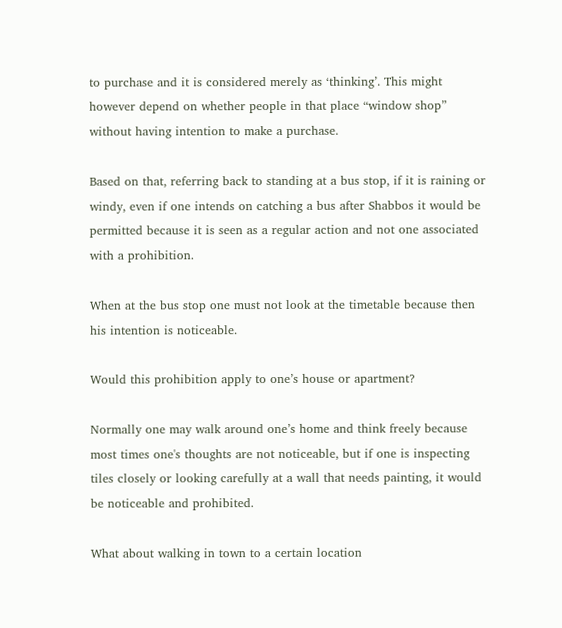to purchase and it is considered merely as ‘thinking’. This might however depend on whether people in that place “window shop” without having intention to make a purchase.

Based on that, referring back to standing at a bus stop, if it is raining or windy, even if one intends on catching a bus after Shabbos it would be permitted because it is seen as a regular action and not one associated with a prohibition.

When at the bus stop one must not look at the timetable because then his intention is noticeable.

Would this prohibition apply to one’s house or apartment?

Normally one may walk around one’s home and think freely because most times one's thoughts are not noticeable, but if one is inspecting tiles closely or looking carefully at a wall that needs painting, it would be noticeable and prohibited.

What about walking in town to a certain location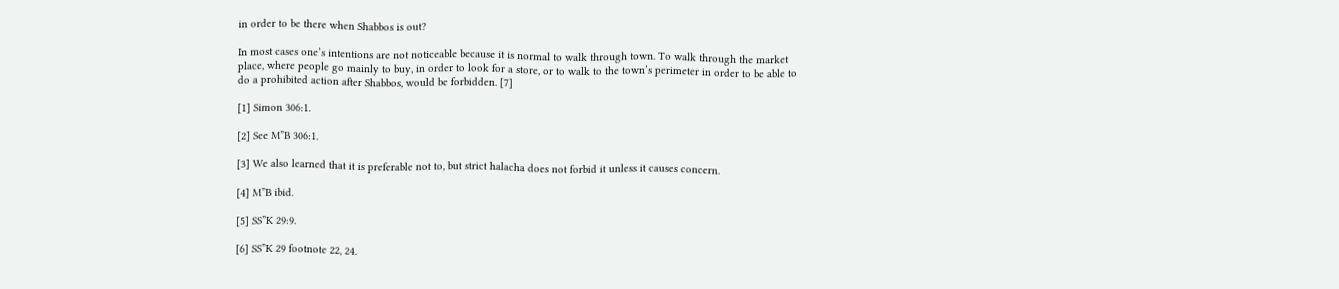in order to be there when Shabbos is out?

In most cases one’s intentions are not noticeable because it is normal to walk through town. To walk through the market place, where people go mainly to buy, in order to look for a store, or to walk to the town’s perimeter in order to be able to do a prohibited action after Shabbos, would be forbidden. [7]

[1] Simon 306:1.

[2] See M”B 306:1.

[3] We also learned that it is preferable not to, but strict halacha does not forbid it unless it causes concern.

[4] M”B ibid.

[5] SS”K 29:9.

[6] SS”K 29 footnote 22, 24.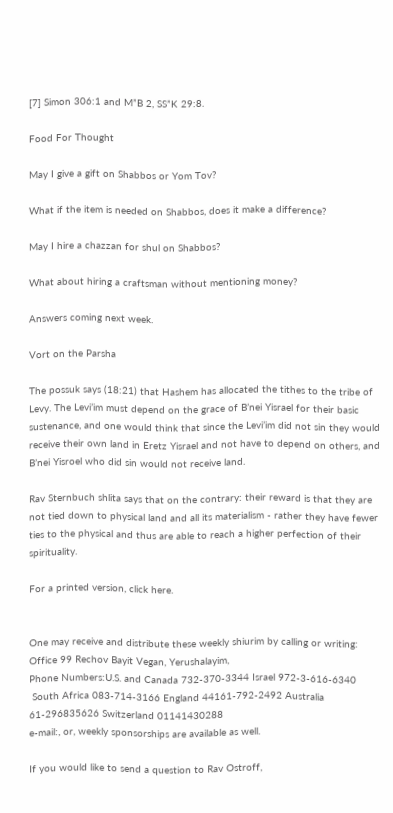[7] Simon 306:1 and M”B 2, SS”K 29:8.

Food For Thought

May I give a gift on Shabbos or Yom Tov?

What if the item is needed on Shabbos, does it make a difference?

May I hire a chazzan for shul on Shabbos?

What about hiring a craftsman without mentioning money?

Answers coming next week.

Vort on the Parsha

The possuk says (18:21) that Hashem has allocated the tithes to the tribe of Levy. The Levi’im must depend on the grace of B’nei Yisrael for their basic sustenance, and one would think that since the Levi’im did not sin they would receive their own land in Eretz Yisrael and not have to depend on others, and B’nei Yisroel who did sin would not receive land.

Rav Sternbuch shlita says that on the contrary: their reward is that they are not tied down to physical land and all its materialism - rather they have fewer ties to the physical and thus are able to reach a higher perfection of their spirituality.

For a printed version, click here.


One may receive and distribute these weekly shiurim by calling or writing: Office 99 Rechov Bayit Vegan, Yerushalayim,
Phone Numbers:U.S. and Canada 732-370-3344 Israel 972-3-616-6340
 South Africa 083-714-3166 England 44161-792-2492 Australia 61-296835626 Switzerland 01141430288
e-mail:, or, weekly sponsorships are available as well.

If you would like to send a question to Rav Ostroff,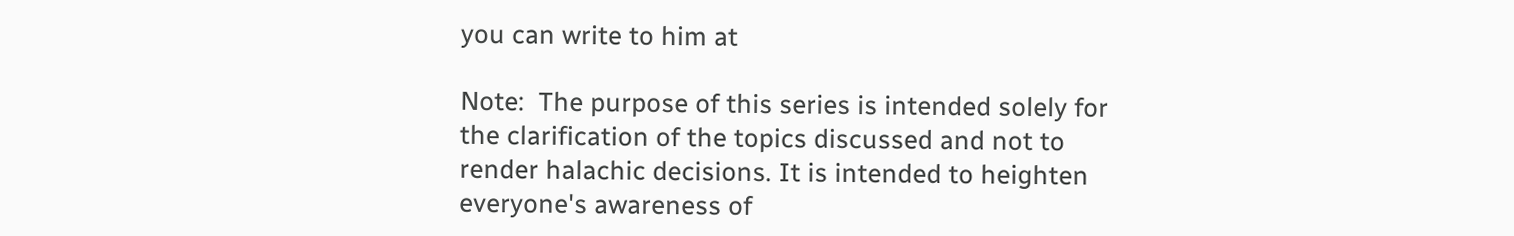you can write to him at

Note:  The purpose of this series is intended solely for the clarification of the topics discussed and not to render halachic decisions. It is intended to heighten everyone's awareness of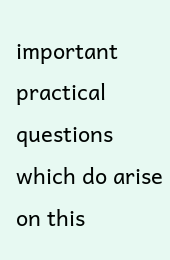important practical questions which do arise on this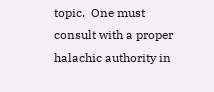topic.  One must consult with a proper halachic authority in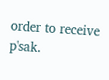order to receive p'sak.